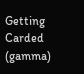Getting Carded (gamma)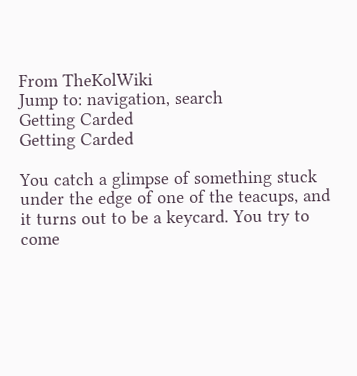From TheKolWiki
Jump to: navigation, search
Getting Carded
Getting Carded

You catch a glimpse of something stuck under the edge of one of the teacups, and it turns out to be a keycard. You try to come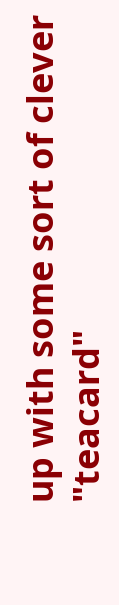up with some sort of clever "teacard"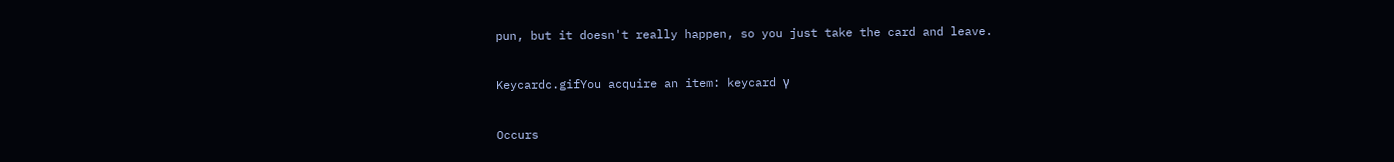pun, but it doesn't really happen, so you just take the card and leave.

Keycardc.gifYou acquire an item: keycard γ

Occurs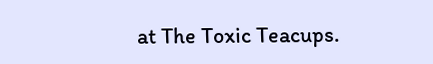at The Toxic Teacups.